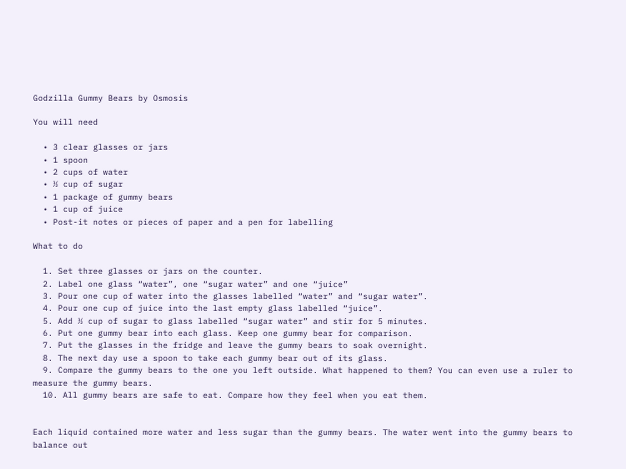Godzilla Gummy Bears by Osmosis

You will need

  • 3 clear glasses or jars
  • 1 spoon
  • 2 cups of water
  • ½ cup of sugar
  • 1 package of gummy bears
  • 1 cup of juice
  • Post-it notes or pieces of paper and a pen for labelling

What to do

  1. Set three glasses or jars on the counter.
  2. Label one glass “water”, one “sugar water” and one “juice”
  3. Pour one cup of water into the glasses labelled “water” and “sugar water”.
  4. Pour one cup of juice into the last empty glass labelled “juice”.
  5. Add ½ cup of sugar to glass labelled “sugar water” and stir for 5 minutes.
  6. Put one gummy bear into each glass. Keep one gummy bear for comparison.
  7. Put the glasses in the fridge and leave the gummy bears to soak overnight.
  8. The next day use a spoon to take each gummy bear out of its glass.
  9. Compare the gummy bears to the one you left outside. What happened to them? You can even use a ruler to measure the gummy bears.
  10. All gummy bears are safe to eat. Compare how they feel when you eat them.


Each liquid contained more water and less sugar than the gummy bears. The water went into the gummy bears to balance out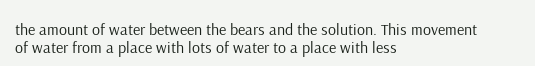the amount of water between the bears and the solution. This movement of water from a place with lots of water to a place with less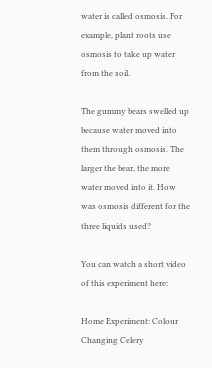water is called osmosis. For example, plant roots use osmosis to take up water from the soil.

The gummy bears swelled up because water moved into them through osmosis. The larger the bear, the more water moved into it. How was osmosis different for the three liquids used?

You can watch a short video of this experiment here:

Home Experiment: Colour Changing Celery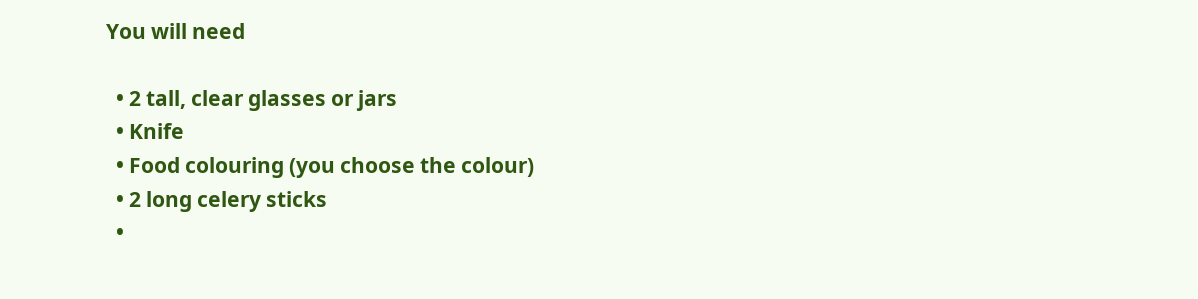You will need

  • 2 tall, clear glasses or jars
  • Knife
  • Food colouring (you choose the colour)
  • 2 long celery sticks
  •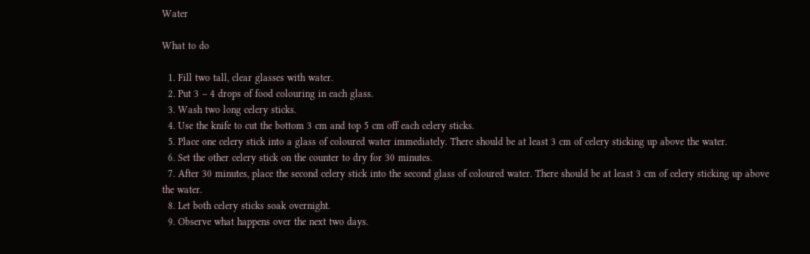Water

What to do

  1. Fill two tall, clear glasses with water.
  2. Put 3 – 4 drops of food colouring in each glass.
  3. Wash two long celery sticks.
  4. Use the knife to cut the bottom 3 cm and top 5 cm off each celery sticks.
  5. Place one celery stick into a glass of coloured water immediately. There should be at least 3 cm of celery sticking up above the water.
  6. Set the other celery stick on the counter to dry for 30 minutes.
  7. After 30 minutes, place the second celery stick into the second glass of coloured water. There should be at least 3 cm of celery sticking up above the water.
  8. Let both celery sticks soak overnight.
  9. Observe what happens over the next two days.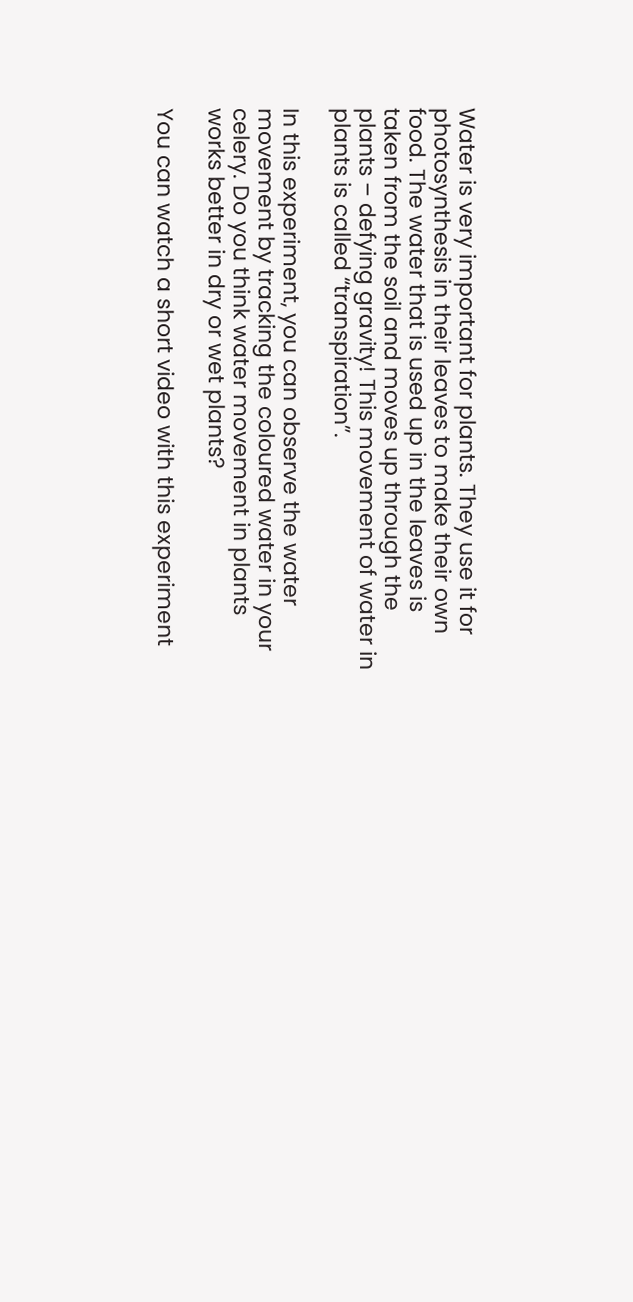Water is very important for plants. They use it for photosynthesis in their leaves to make their own food. The water that is used up in the leaves is taken from the soil and moves up through the plants – defying gravity! This movement of water in plants is called “transpiration”.

In this experiment, you can observe the water movement by tracking the coloured water in your celery. Do you think water movement in plants works better in dry or wet plants?

You can watch a short video with this experiment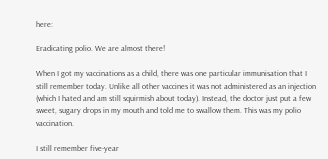here:

Eradicating polio. We are almost there!

When I got my vaccinations as a child, there was one particular immunisation that I still remember today. Unlike all other vaccines it was not administered as an injection (which I hated and am still squirmish about today). Instead, the doctor just put a few sweet, sugary drops in my mouth and told me to swallow them. This was my polio vaccination.

I still remember five-year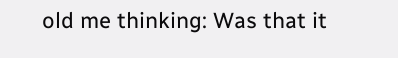old me thinking: Was that it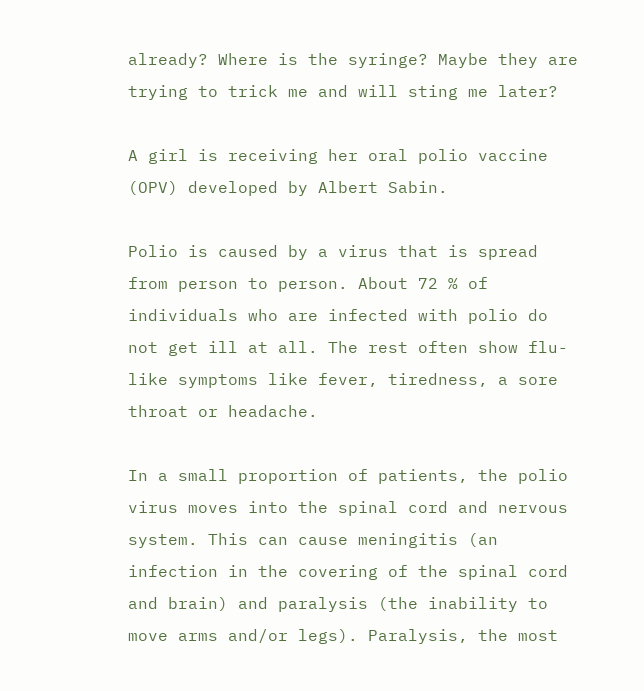already? Where is the syringe? Maybe they are trying to trick me and will sting me later?

A girl is receiving her oral polio vaccine (OPV) developed by Albert Sabin.

Polio is caused by a virus that is spread from person to person. About 72 % of individuals who are infected with polio do not get ill at all. The rest often show flu-like symptoms like fever, tiredness, a sore throat or headache.

In a small proportion of patients, the polio virus moves into the spinal cord and nervous system. This can cause meningitis (an infection in the covering of the spinal cord and brain) and paralysis (the inability to move arms and/or legs). Paralysis, the most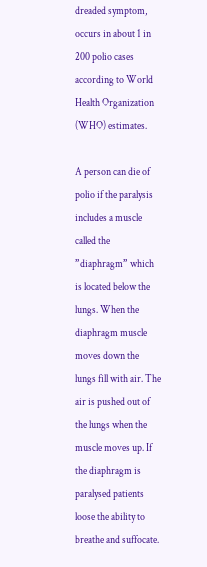dreaded symptom, occurs in about 1 in 200 polio cases according to World Health Organization (WHO) estimates.

A person can die of polio if the paralysis includes a muscle called the ”diaphragm” which is located below the lungs. When the diaphragm muscle moves down the lungs fill with air. The air is pushed out of the lungs when the muscle moves up. If the diaphragm is paralysed patients loose the ability to breathe and suffocate.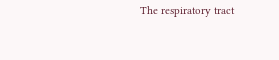The respiratory tract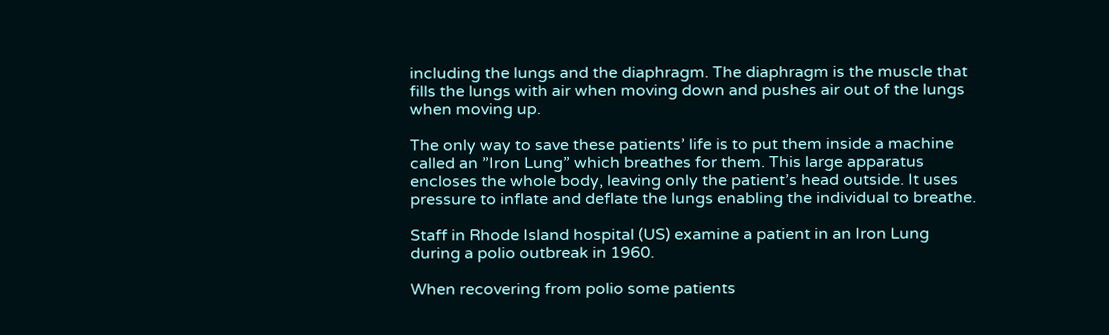including the lungs and the diaphragm. The diaphragm is the muscle that fills the lungs with air when moving down and pushes air out of the lungs when moving up.

The only way to save these patients’ life is to put them inside a machine called an ”Iron Lung” which breathes for them. This large apparatus encloses the whole body, leaving only the patient’s head outside. It uses pressure to inflate and deflate the lungs enabling the individual to breathe.

Staff in Rhode Island hospital (US) examine a patient in an Iron Lung during a polio outbreak in 1960.

When recovering from polio some patients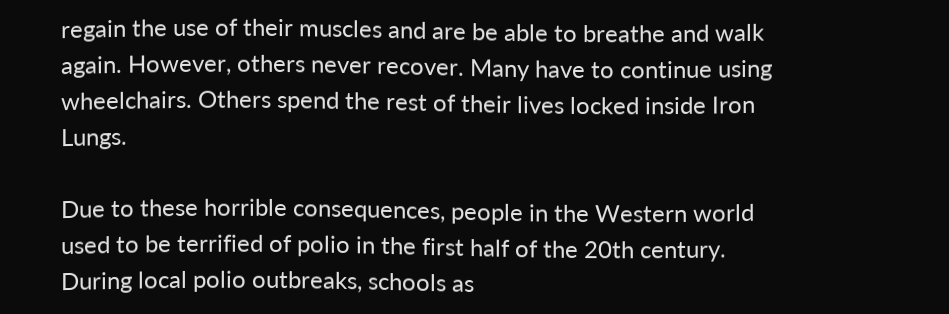regain the use of their muscles and are be able to breathe and walk again. However, others never recover. Many have to continue using wheelchairs. Others spend the rest of their lives locked inside Iron Lungs.

Due to these horrible consequences, people in the Western world used to be terrified of polio in the first half of the 20th century. During local polio outbreaks, schools as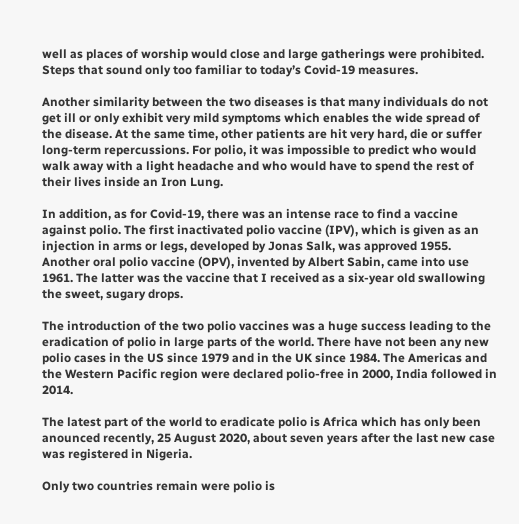well as places of worship would close and large gatherings were prohibited. Steps that sound only too familiar to today’s Covid-19 measures.

Another similarity between the two diseases is that many individuals do not get ill or only exhibit very mild symptoms which enables the wide spread of the disease. At the same time, other patients are hit very hard, die or suffer long-term repercussions. For polio, it was impossible to predict who would walk away with a light headache and who would have to spend the rest of their lives inside an Iron Lung.

In addition, as for Covid-19, there was an intense race to find a vaccine against polio. The first inactivated polio vaccine (IPV), which is given as an injection in arms or legs, developed by Jonas Salk, was approved 1955. Another oral polio vaccine (OPV), invented by Albert Sabin, came into use 1961. The latter was the vaccine that I received as a six-year old swallowing the sweet, sugary drops.

The introduction of the two polio vaccines was a huge success leading to the eradication of polio in large parts of the world. There have not been any new polio cases in the US since 1979 and in the UK since 1984. The Americas and the Western Pacific region were declared polio-free in 2000, India followed in 2014.

The latest part of the world to eradicate polio is Africa which has only been anounced recently, 25 August 2020, about seven years after the last new case was registered in Nigeria.

Only two countries remain were polio is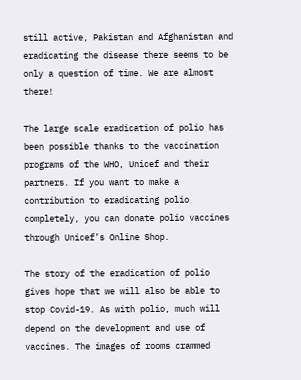still active, Pakistan and Afghanistan and eradicating the disease there seems to be only a question of time. We are almost there!

The large scale eradication of polio has been possible thanks to the vaccination programs of the WHO, Unicef and their partners. If you want to make a contribution to eradicating polio completely, you can donate polio vaccines through Unicef’s Online Shop.

The story of the eradication of polio gives hope that we will also be able to stop Covid-19. As with polio, much will depend on the development and use of vaccines. The images of rooms crammed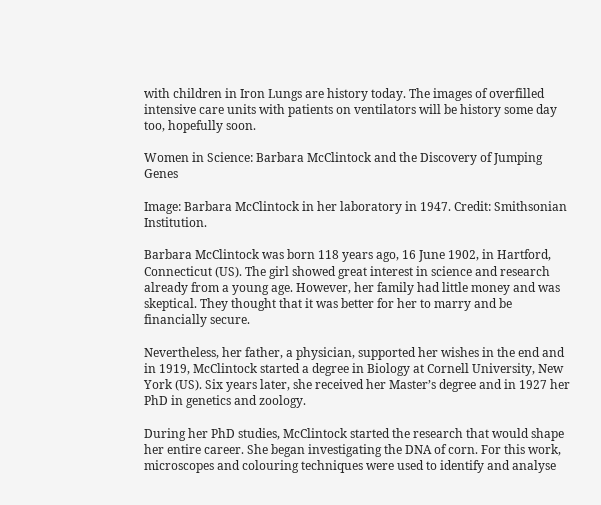with children in Iron Lungs are history today. The images of overfilled intensive care units with patients on ventilators will be history some day too, hopefully soon.

Women in Science: Barbara McClintock and the Discovery of Jumping Genes

Image: Barbara McClintock in her laboratory in 1947. Credit: Smithsonian Institution.

Barbara McClintock was born 118 years ago, 16 June 1902, in Hartford, Connecticut (US). The girl showed great interest in science and research already from a young age. However, her family had little money and was skeptical. They thought that it was better for her to marry and be financially secure.

Nevertheless, her father, a physician, supported her wishes in the end and in 1919, McClintock started a degree in Biology at Cornell University, New York (US). Six years later, she received her Master’s degree and in 1927 her PhD in genetics and zoology.

During her PhD studies, McClintock started the research that would shape her entire career. She began investigating the DNA of corn. For this work, microscopes and colouring techniques were used to identify and analyse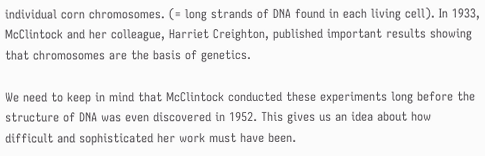individual corn chromosomes. (= long strands of DNA found in each living cell). In 1933, McClintock and her colleague, Harriet Creighton, published important results showing that chromosomes are the basis of genetics.

We need to keep in mind that McClintock conducted these experiments long before the structure of DNA was even discovered in 1952. This gives us an idea about how difficult and sophisticated her work must have been.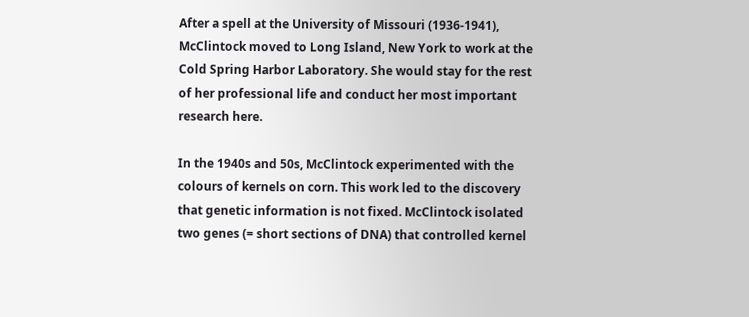After a spell at the University of Missouri (1936-1941), McClintock moved to Long Island, New York to work at the Cold Spring Harbor Laboratory. She would stay for the rest of her professional life and conduct her most important research here.

In the 1940s and 50s, McClintock experimented with the colours of kernels on corn. This work led to the discovery that genetic information is not fixed. McClintock isolated two genes (= short sections of DNA) that controlled kernel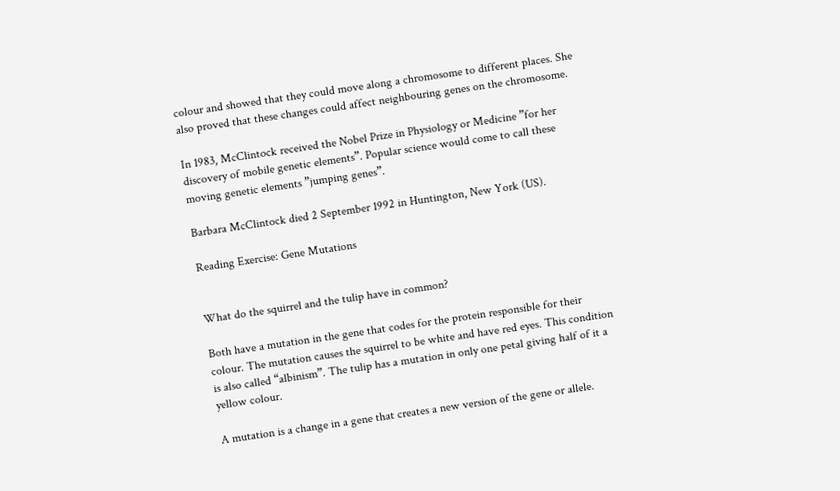colour and showed that they could move along a chromosome to different places. She also proved that these changes could affect neighbouring genes on the chromosome.

In 1983, McClintock received the Nobel Prize in Physiology or Medicine ”for her discovery of mobile genetic elements”. Popular science would come to call these moving genetic elements ”jumping genes”.

Barbara McClintock died 2 September 1992 in Huntington, New York (US).

Reading Exercise: Gene Mutations


What do the squirrel and the tulip have in common?

Both have a mutation in the gene that codes for the protein responsible for their colour. The mutation causes the squirrel to be white and have red eyes. This condition is also called “albinism”. The tulip has a mutation in only one petal giving half of it a yellow colour.

A mutation is a change in a gene that creates a new version of the gene or allele.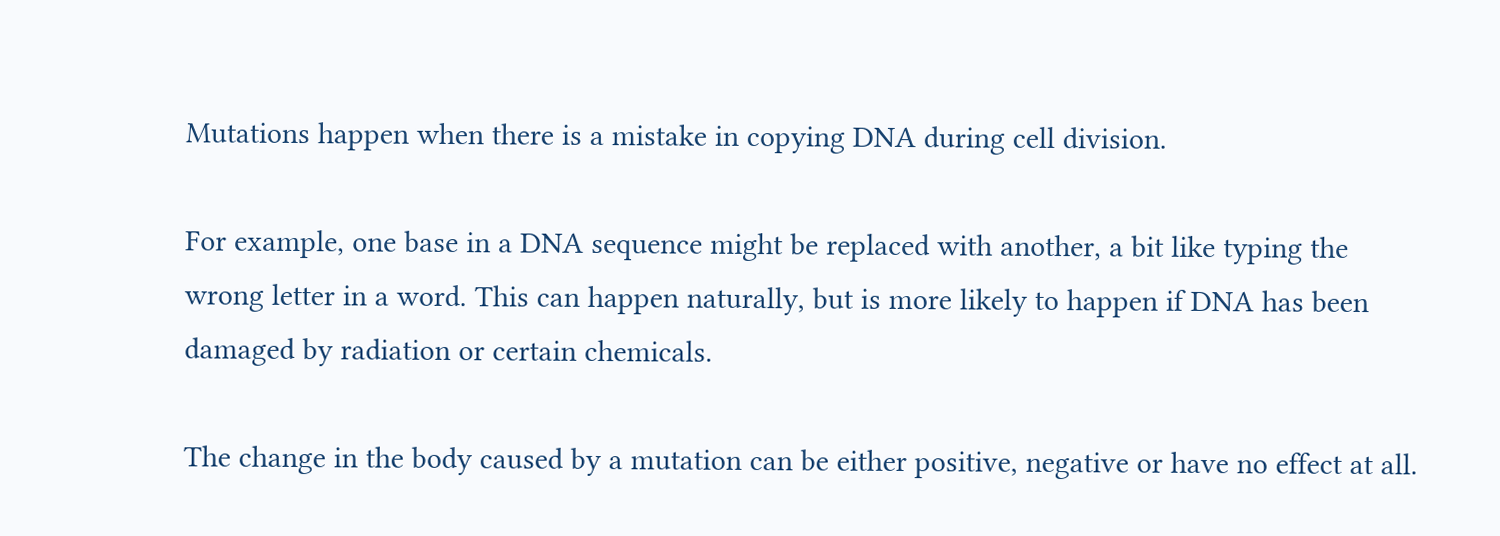Mutations happen when there is a mistake in copying DNA during cell division.

For example, one base in a DNA sequence might be replaced with another, a bit like typing the wrong letter in a word. This can happen naturally, but is more likely to happen if DNA has been damaged by radiation or certain chemicals.

The change in the body caused by a mutation can be either positive, negative or have no effect at all.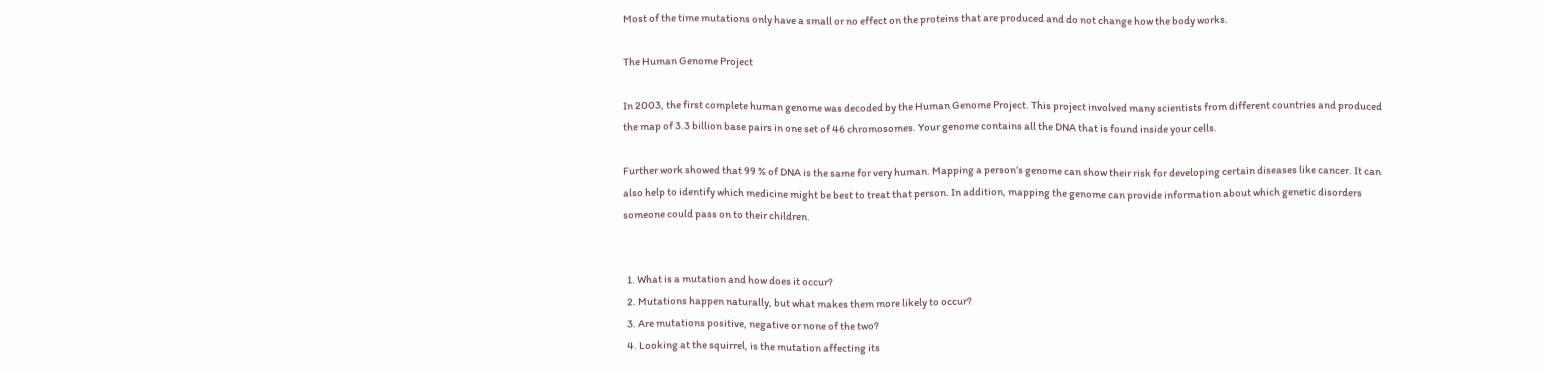Most of the time mutations only have a small or no effect on the proteins that are produced and do not change how the body works.

The Human Genome Project

In 2003, the first complete human genome was decoded by the Human Genome Project. This project involved many scientists from different countries and produced the map of 3.3 billion base pairs in one set of 46 chromosomes. Your genome contains all the DNA that is found inside your cells.

Further work showed that 99 % of DNA is the same for very human. Mapping a person’s genome can show their risk for developing certain diseases like cancer. It can also help to identify which medicine might be best to treat that person. In addition, mapping the genome can provide information about which genetic disorders someone could pass on to their children.


  1. What is a mutation and how does it occur?
  2. Mutations happen naturally, but what makes them more likely to occur?
  3. Are mutations positive, negative or none of the two?
  4. Looking at the squirrel, is the mutation affecting its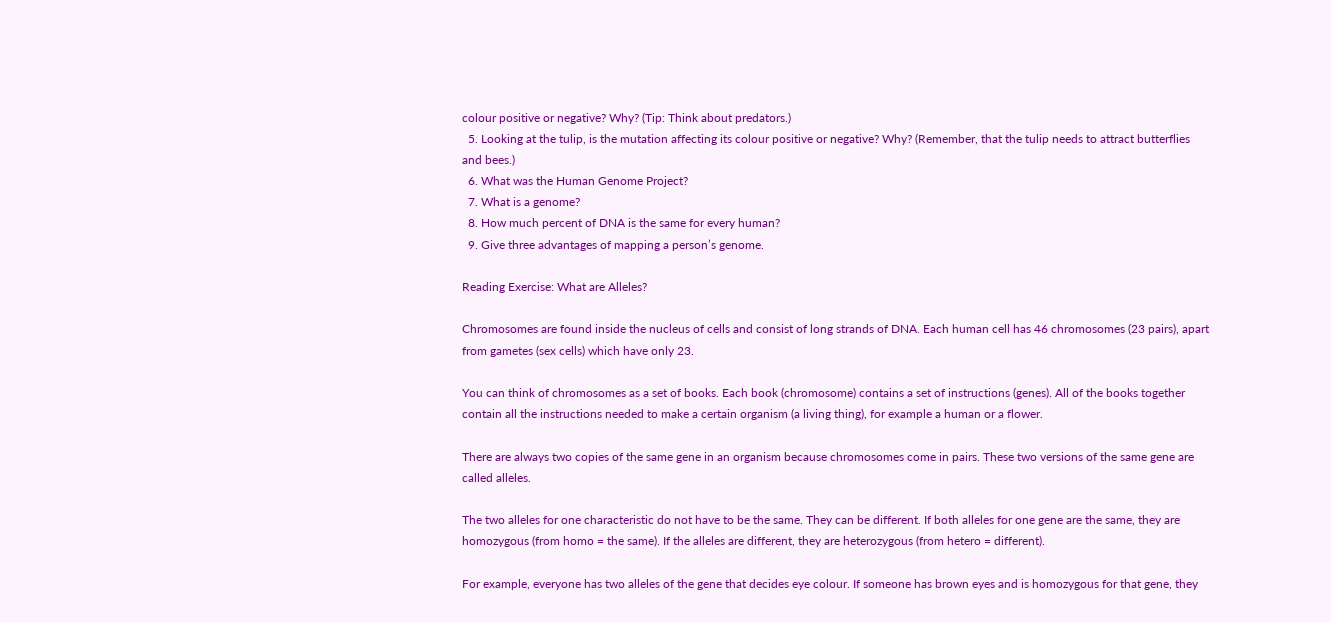colour positive or negative? Why? (Tip: Think about predators.)
  5. Looking at the tulip, is the mutation affecting its colour positive or negative? Why? (Remember, that the tulip needs to attract butterflies and bees.)
  6. What was the Human Genome Project?
  7. What is a genome?
  8. How much percent of DNA is the same for every human?
  9. Give three advantages of mapping a person’s genome.

Reading Exercise: What are Alleles?

Chromosomes are found inside the nucleus of cells and consist of long strands of DNA. Each human cell has 46 chromosomes (23 pairs), apart from gametes (sex cells) which have only 23.

You can think of chromosomes as a set of books. Each book (chromosome) contains a set of instructions (genes). All of the books together contain all the instructions needed to make a certain organism (a living thing), for example a human or a flower.

There are always two copies of the same gene in an organism because chromosomes come in pairs. These two versions of the same gene are called alleles.

The two alleles for one characteristic do not have to be the same. They can be different. If both alleles for one gene are the same, they are homozygous (from homo = the same). If the alleles are different, they are heterozygous (from hetero = different).

For example, everyone has two alleles of the gene that decides eye colour. If someone has brown eyes and is homozygous for that gene, they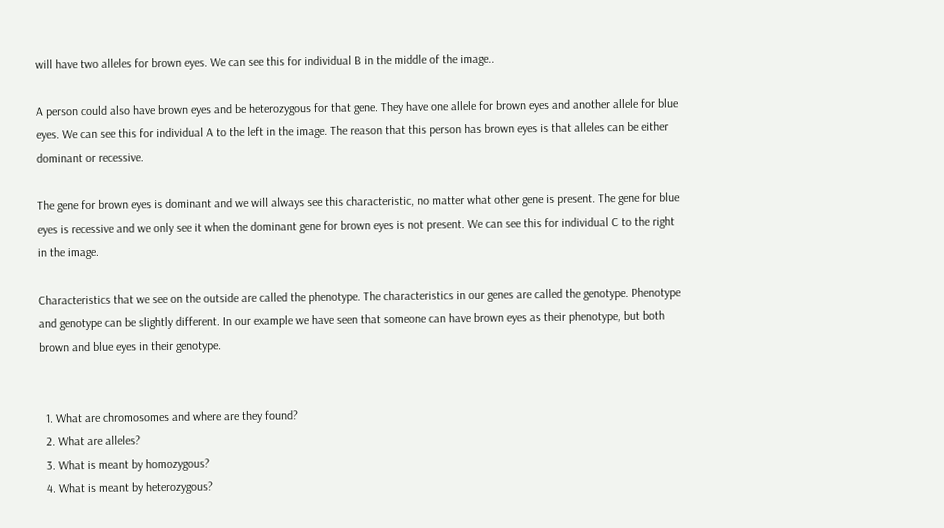will have two alleles for brown eyes. We can see this for individual B in the middle of the image..

A person could also have brown eyes and be heterozygous for that gene. They have one allele for brown eyes and another allele for blue eyes. We can see this for individual A to the left in the image. The reason that this person has brown eyes is that alleles can be either dominant or recessive.

The gene for brown eyes is dominant and we will always see this characteristic, no matter what other gene is present. The gene for blue eyes is recessive and we only see it when the dominant gene for brown eyes is not present. We can see this for individual C to the right in the image.

Characteristics that we see on the outside are called the phenotype. The characteristics in our genes are called the genotype. Phenotype and genotype can be slightly different. In our example we have seen that someone can have brown eyes as their phenotype, but both brown and blue eyes in their genotype.


  1. What are chromosomes and where are they found?
  2. What are alleles?
  3. What is meant by homozygous?
  4. What is meant by heterozygous?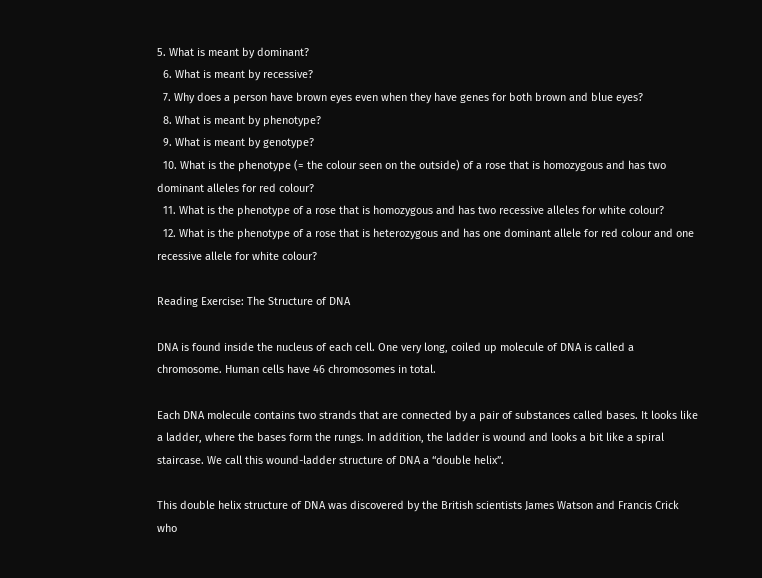5. What is meant by dominant?
  6. What is meant by recessive?
  7. Why does a person have brown eyes even when they have genes for both brown and blue eyes?
  8. What is meant by phenotype?
  9. What is meant by genotype?
  10. What is the phenotype (= the colour seen on the outside) of a rose that is homozygous and has two dominant alleles for red colour?
  11. What is the phenotype of a rose that is homozygous and has two recessive alleles for white colour?
  12. What is the phenotype of a rose that is heterozygous and has one dominant allele for red colour and one recessive allele for white colour?

Reading Exercise: The Structure of DNA

DNA is found inside the nucleus of each cell. One very long, coiled up molecule of DNA is called a chromosome. Human cells have 46 chromosomes in total.

Each DNA molecule contains two strands that are connected by a pair of substances called bases. It looks like a ladder, where the bases form the rungs. In addition, the ladder is wound and looks a bit like a spiral staircase. We call this wound-ladder structure of DNA a “double helix”.

This double helix structure of DNA was discovered by the British scientists James Watson and Francis Crick who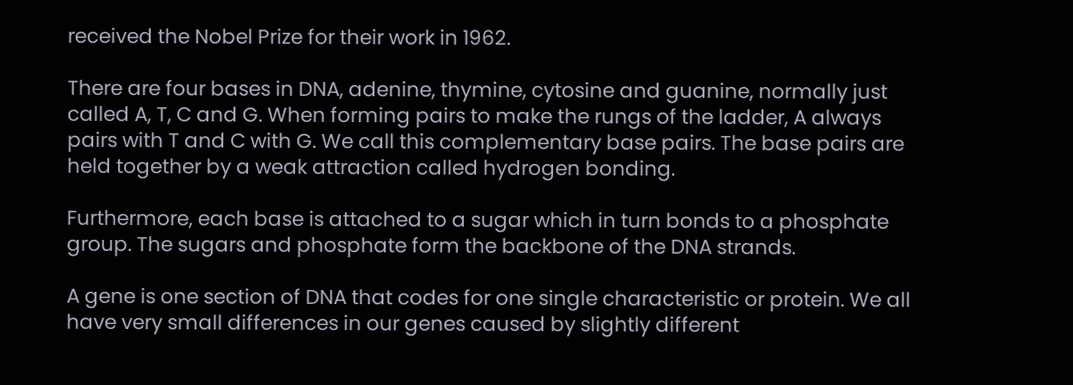received the Nobel Prize for their work in 1962.

There are four bases in DNA, adenine, thymine, cytosine and guanine, normally just called A, T, C and G. When forming pairs to make the rungs of the ladder, A always pairs with T and C with G. We call this complementary base pairs. The base pairs are held together by a weak attraction called hydrogen bonding.

Furthermore, each base is attached to a sugar which in turn bonds to a phosphate group. The sugars and phosphate form the backbone of the DNA strands.

A gene is one section of DNA that codes for one single characteristic or protein. We all have very small differences in our genes caused by slightly different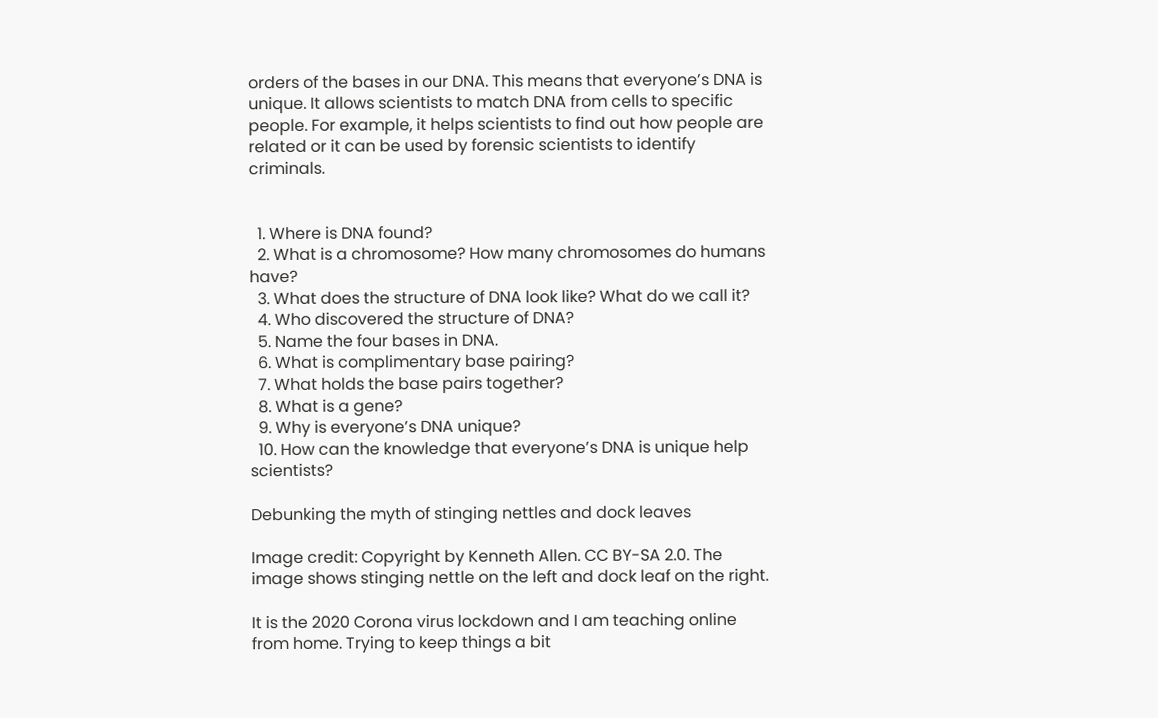orders of the bases in our DNA. This means that everyone’s DNA is unique. It allows scientists to match DNA from cells to specific people. For example, it helps scientists to find out how people are related or it can be used by forensic scientists to identify criminals.


  1. Where is DNA found?
  2. What is a chromosome? How many chromosomes do humans have?
  3. What does the structure of DNA look like? What do we call it?
  4. Who discovered the structure of DNA?
  5. Name the four bases in DNA.
  6. What is complimentary base pairing?
  7. What holds the base pairs together?
  8. What is a gene?
  9. Why is everyone’s DNA unique?
  10. How can the knowledge that everyone’s DNA is unique help scientists?

Debunking the myth of stinging nettles and dock leaves

Image credit: Copyright by Kenneth Allen. CC BY-SA 2.0. The image shows stinging nettle on the left and dock leaf on the right.

It is the 2020 Corona virus lockdown and I am teaching online from home. Trying to keep things a bit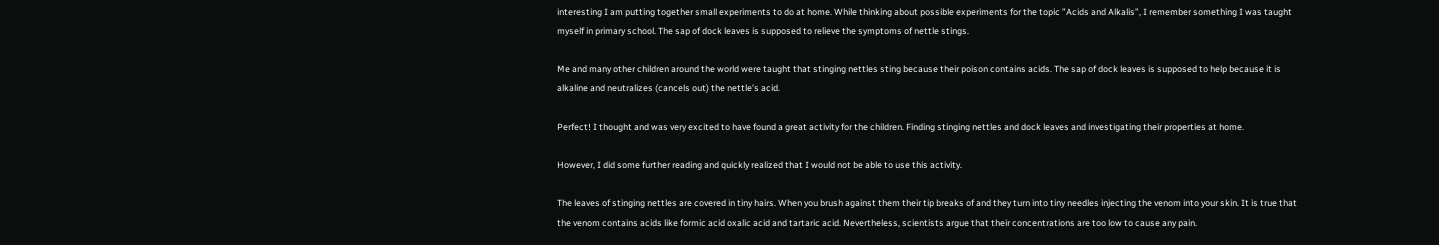interesting I am putting together small experiments to do at home. While thinking about possible experiments for the topic ”Acids and Alkalis”, I remember something I was taught myself in primary school. The sap of dock leaves is supposed to relieve the symptoms of nettle stings.

Me and many other children around the world were taught that stinging nettles sting because their poison contains acids. The sap of dock leaves is supposed to help because it is alkaline and neutralizes (cancels out) the nettle’s acid.

Perfect! I thought and was very excited to have found a great activity for the children. Finding stinging nettles and dock leaves and investigating their properties at home.

However, I did some further reading and quickly realized that I would not be able to use this activity.

The leaves of stinging nettles are covered in tiny hairs. When you brush against them their tip breaks of and they turn into tiny needles injecting the venom into your skin. It is true that the venom contains acids like formic acid oxalic acid and tartaric acid. Nevertheless, scientists argue that their concentrations are too low to cause any pain.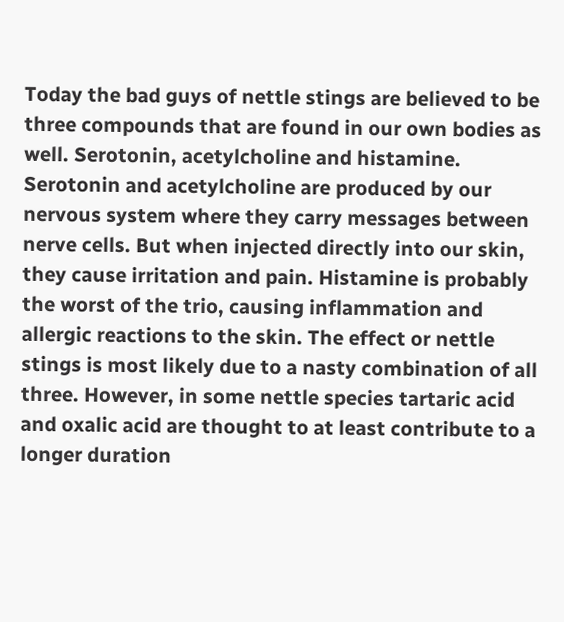Today the bad guys of nettle stings are believed to be three compounds that are found in our own bodies as well. Serotonin, acetylcholine and histamine. Serotonin and acetylcholine are produced by our nervous system where they carry messages between nerve cells. But when injected directly into our skin, they cause irritation and pain. Histamine is probably the worst of the trio, causing inflammation and allergic reactions to the skin. The effect or nettle stings is most likely due to a nasty combination of all three. However, in some nettle species tartaric acid and oxalic acid are thought to at least contribute to a longer duration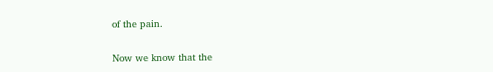of the pain.

Now we know that the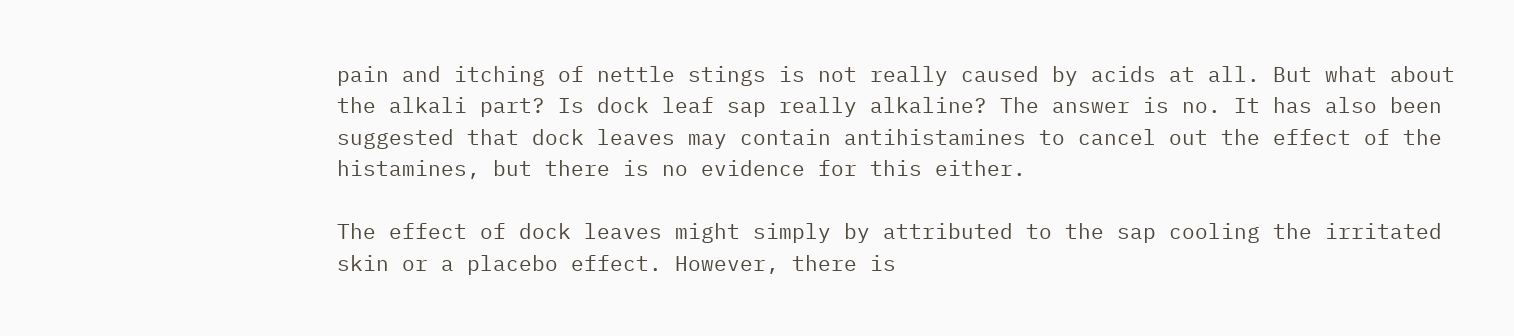pain and itching of nettle stings is not really caused by acids at all. But what about the alkali part? Is dock leaf sap really alkaline? The answer is no. It has also been suggested that dock leaves may contain antihistamines to cancel out the effect of the histamines, but there is no evidence for this either.

The effect of dock leaves might simply by attributed to the sap cooling the irritated skin or a placebo effect. However, there is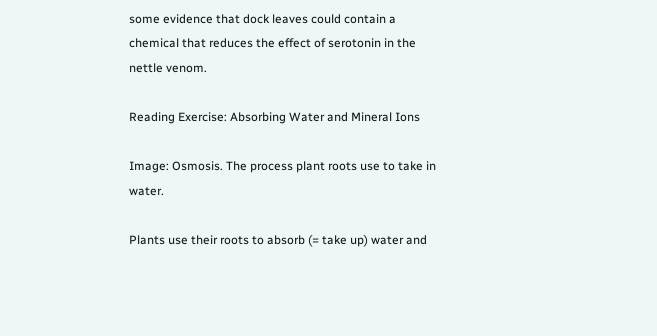some evidence that dock leaves could contain a chemical that reduces the effect of serotonin in the nettle venom.

Reading Exercise: Absorbing Water and Mineral Ions

Image: Osmosis. The process plant roots use to take in water.

Plants use their roots to absorb (= take up) water and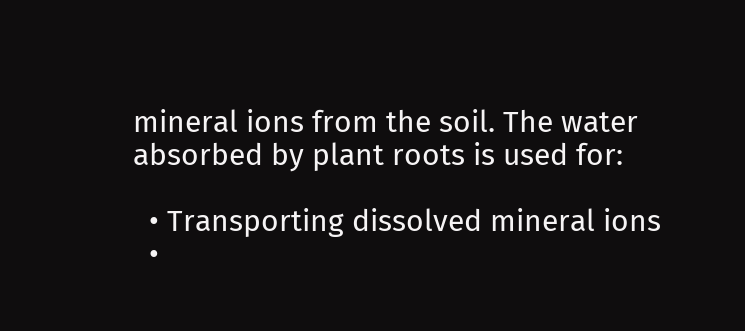mineral ions from the soil. The water absorbed by plant roots is used for:

  • Transporting dissolved mineral ions
  •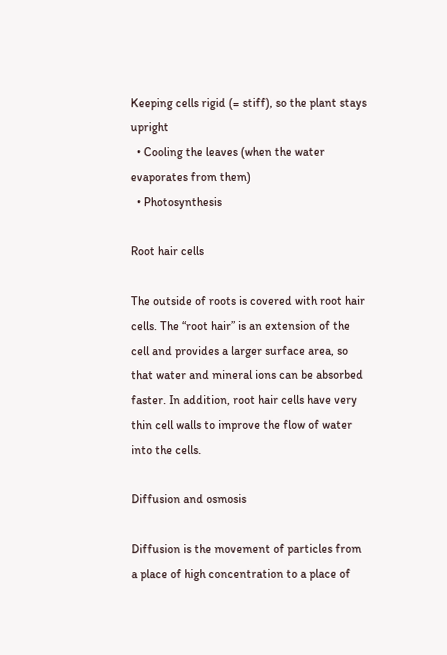Keeping cells rigid (= stiff), so the plant stays upright
  • Cooling the leaves (when the water evaporates from them)
  • Photosynthesis

Root hair cells

The outside of roots is covered with root hair cells. The “root hair” is an extension of the cell and provides a larger surface area, so that water and mineral ions can be absorbed faster. In addition, root hair cells have very thin cell walls to improve the flow of water into the cells.

Diffusion and osmosis

Diffusion is the movement of particles from a place of high concentration to a place of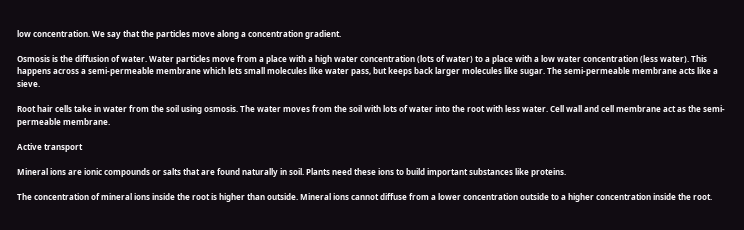low concentration. We say that the particles move along a concentration gradient.

Osmosis is the diffusion of water. Water particles move from a place with a high water concentration (lots of water) to a place with a low water concentration (less water). This happens across a semi-permeable membrane which lets small molecules like water pass, but keeps back larger molecules like sugar. The semi-permeable membrane acts like a sieve.

Root hair cells take in water from the soil using osmosis. The water moves from the soil with lots of water into the root with less water. Cell wall and cell membrane act as the semi-permeable membrane.

Active transport

Mineral ions are ionic compounds or salts that are found naturally in soil. Plants need these ions to build important substances like proteins.

The concentration of mineral ions inside the root is higher than outside. Mineral ions cannot diffuse from a lower concentration outside to a higher concentration inside the root.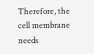Therefore, the cell membrane needs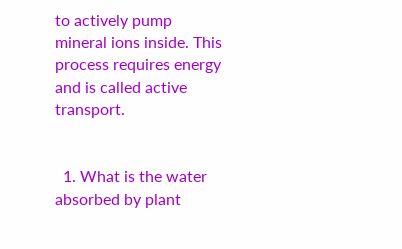to actively pump mineral ions inside. This process requires energy and is called active transport.


  1. What is the water absorbed by plant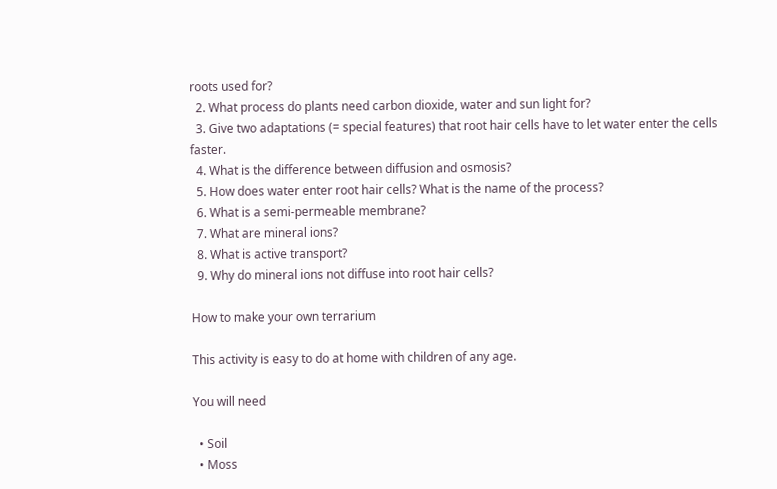roots used for?
  2. What process do plants need carbon dioxide, water and sun light for?
  3. Give two adaptations (= special features) that root hair cells have to let water enter the cells faster.
  4. What is the difference between diffusion and osmosis?
  5. How does water enter root hair cells? What is the name of the process?
  6. What is a semi-permeable membrane?
  7. What are mineral ions?
  8. What is active transport?
  9. Why do mineral ions not diffuse into root hair cells?

How to make your own terrarium

This activity is easy to do at home with children of any age.

You will need

  • Soil
  • Moss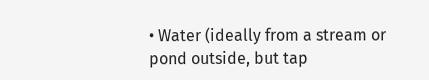• Water (ideally from a stream or pond outside, but tap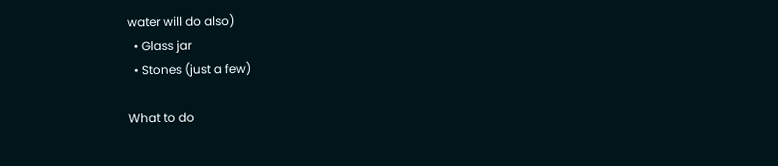water will do also)
  • Glass jar
  • Stones (just a few)

What to do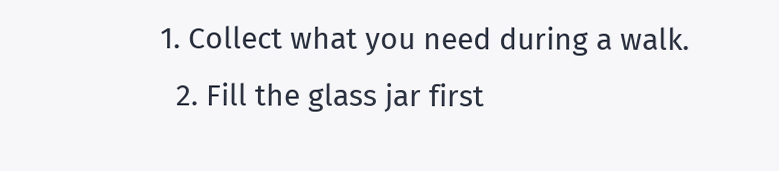1. Collect what you need during a walk.
  2. Fill the glass jar first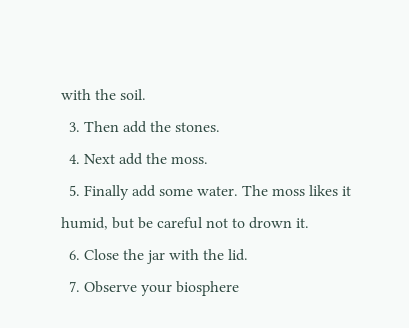with the soil.
  3. Then add the stones.
  4. Next add the moss.
  5. Finally add some water. The moss likes it humid, but be careful not to drown it.
  6. Close the jar with the lid.
  7. Observe your biosphere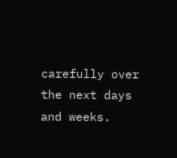carefully over the next days and weeks.